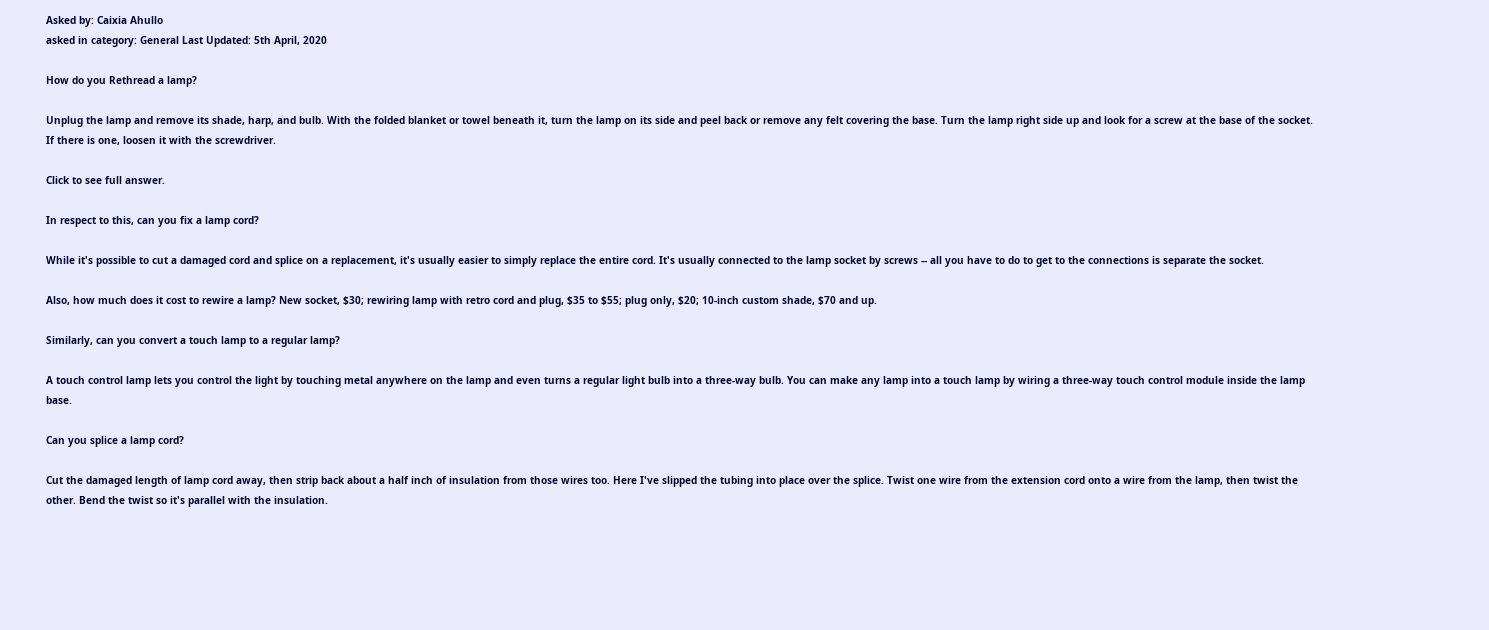Asked by: Caixia Ahullo
asked in category: General Last Updated: 5th April, 2020

How do you Rethread a lamp?

Unplug the lamp and remove its shade, harp, and bulb. With the folded blanket or towel beneath it, turn the lamp on its side and peel back or remove any felt covering the base. Turn the lamp right side up and look for a screw at the base of the socket. If there is one, loosen it with the screwdriver.

Click to see full answer.

In respect to this, can you fix a lamp cord?

While it's possible to cut a damaged cord and splice on a replacement, it's usually easier to simply replace the entire cord. It's usually connected to the lamp socket by screws -- all you have to do to get to the connections is separate the socket.

Also, how much does it cost to rewire a lamp? New socket, $30; rewiring lamp with retro cord and plug, $35 to $55; plug only, $20; 10-inch custom shade, $70 and up.

Similarly, can you convert a touch lamp to a regular lamp?

A touch control lamp lets you control the light by touching metal anywhere on the lamp and even turns a regular light bulb into a three-way bulb. You can make any lamp into a touch lamp by wiring a three-way touch control module inside the lamp base.

Can you splice a lamp cord?

Cut the damaged length of lamp cord away, then strip back about a half inch of insulation from those wires too. Here I've slipped the tubing into place over the splice. Twist one wire from the extension cord onto a wire from the lamp, then twist the other. Bend the twist so it's parallel with the insulation.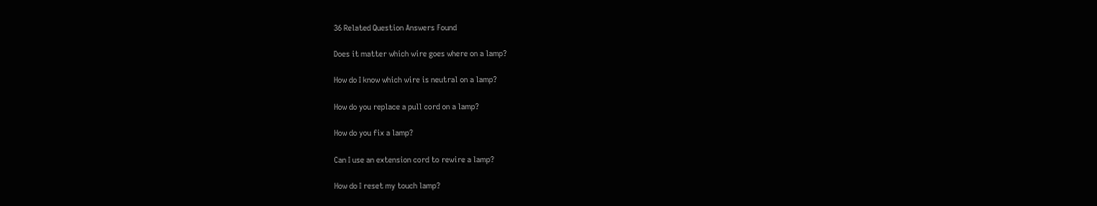36 Related Question Answers Found

Does it matter which wire goes where on a lamp?

How do I know which wire is neutral on a lamp?

How do you replace a pull cord on a lamp?

How do you fix a lamp?

Can I use an extension cord to rewire a lamp?

How do I reset my touch lamp?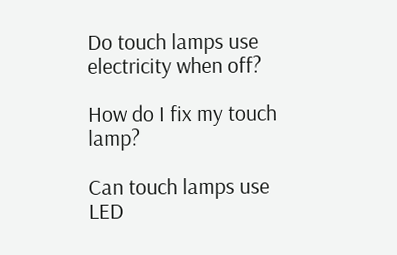Do touch lamps use electricity when off?

How do I fix my touch lamp?

Can touch lamps use LED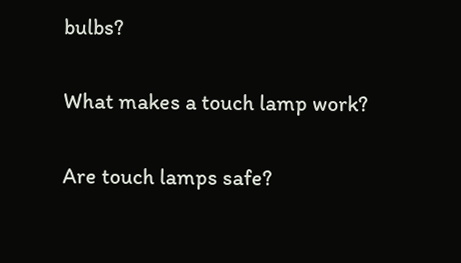bulbs?

What makes a touch lamp work?

Are touch lamps safe?